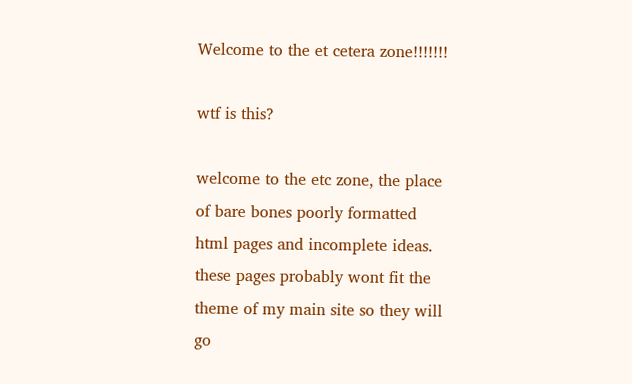Welcome to the et cetera zone!!!!!!!

wtf is this?

welcome to the etc zone, the place of bare bones poorly formatted html pages and incomplete ideas. these pages probably wont fit the theme of my main site so they will go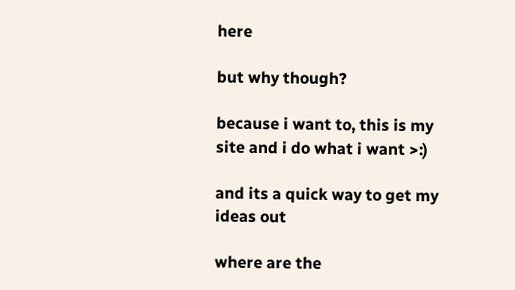here

but why though?

because i want to, this is my site and i do what i want >:)

and its a quick way to get my ideas out

where are the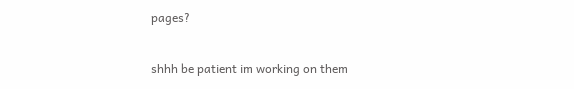pages?

shhh be patient im working on them